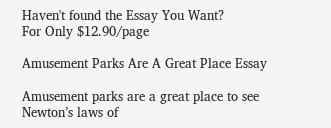Haven't found the Essay You Want?
For Only $12.90/page

Amusement Parks Are A Great Place Essay

Amusement parks are a great place to see Newton’s laws of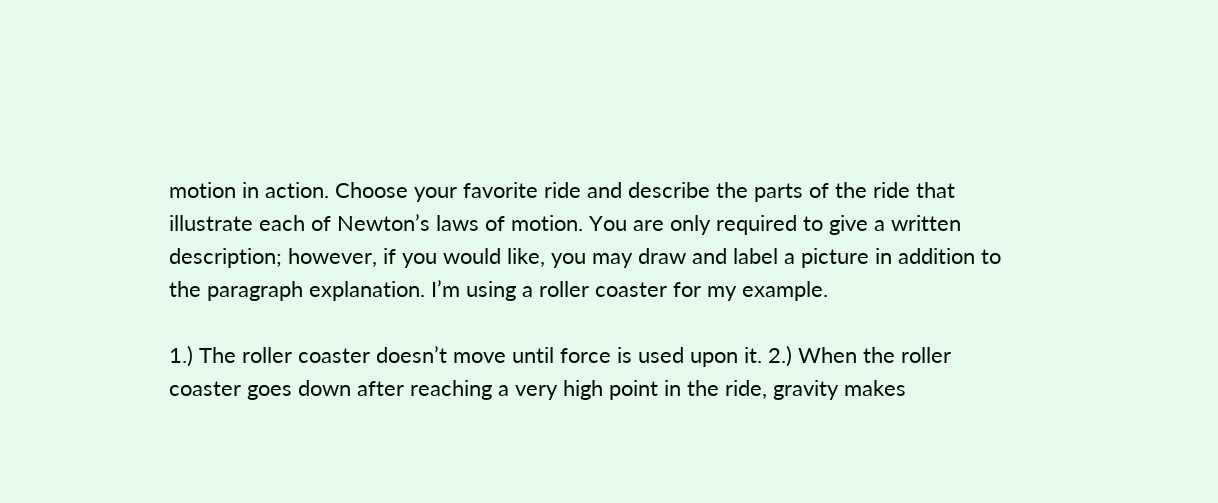motion in action. Choose your favorite ride and describe the parts of the ride that illustrate each of Newton’s laws of motion. You are only required to give a written description; however, if you would like, you may draw and label a picture in addition to the paragraph explanation. I’m using a roller coaster for my example.

1.) The roller coaster doesn’t move until force is used upon it. 2.) When the roller coaster goes down after reaching a very high point in the ride, gravity makes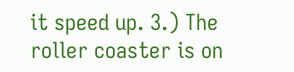it speed up. 3.) The roller coaster is on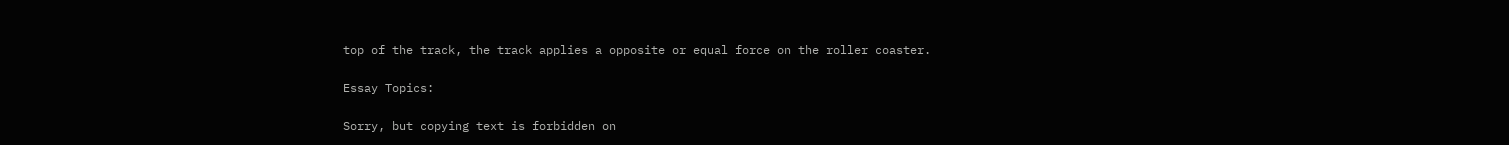top of the track, the track applies a opposite or equal force on the roller coaster.

Essay Topics:

Sorry, but copying text is forbidden on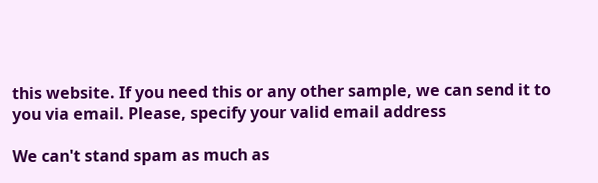this website. If you need this or any other sample, we can send it to you via email. Please, specify your valid email address

We can't stand spam as much as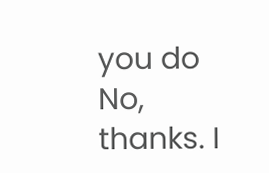you do No, thanks. I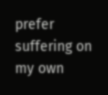prefer suffering on my own